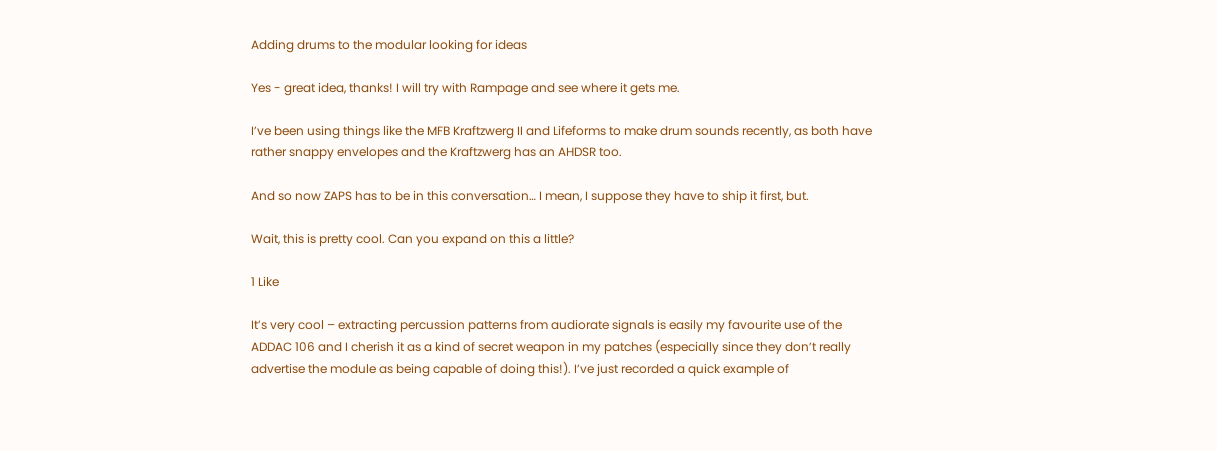Adding drums to the modular looking for ideas

Yes - great idea, thanks! I will try with Rampage and see where it gets me.

I’ve been using things like the MFB Kraftzwerg II and Lifeforms to make drum sounds recently, as both have rather snappy envelopes and the Kraftzwerg has an AHDSR too.

And so now ZAPS has to be in this conversation… I mean, I suppose they have to ship it first, but.

Wait, this is pretty cool. Can you expand on this a little?

1 Like

It’s very cool – extracting percussion patterns from audiorate signals is easily my favourite use of the ADDAC 106 and I cherish it as a kind of secret weapon in my patches (especially since they don’t really advertise the module as being capable of doing this!). I’ve just recorded a quick example of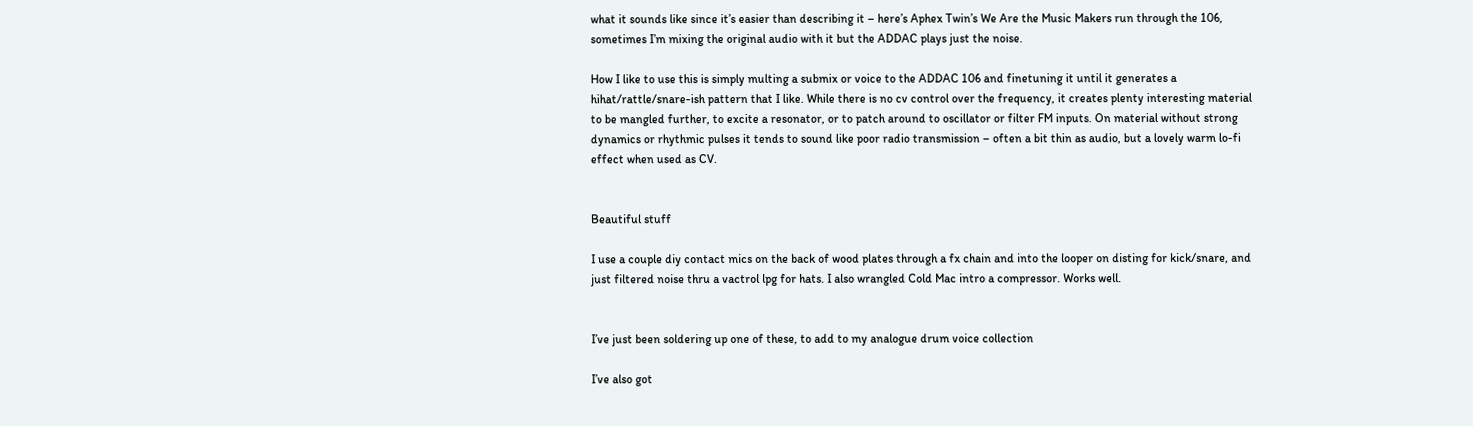what it sounds like since it’s easier than describing it – here’s Aphex Twin’s We Are the Music Makers run through the 106, sometimes I’m mixing the original audio with it but the ADDAC plays just the noise.

How I like to use this is simply multing a submix or voice to the ADDAC 106 and finetuning it until it generates a hihat/rattle/snare-ish pattern that I like. While there is no cv control over the frequency, it creates plenty interesting material to be mangled further, to excite a resonator, or to patch around to oscillator or filter FM inputs. On material without strong dynamics or rhythmic pulses it tends to sound like poor radio transmission – often a bit thin as audio, but a lovely warm lo-fi effect when used as CV.


Beautiful stuff

I use a couple diy contact mics on the back of wood plates through a fx chain and into the looper on disting for kick/snare, and just filtered noise thru a vactrol lpg for hats. I also wrangled Cold Mac intro a compressor. Works well.


I’ve just been soldering up one of these, to add to my analogue drum voice collection

I’ve also got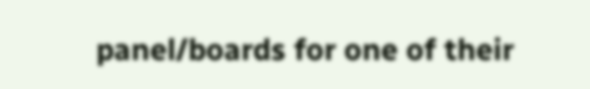panel/boards for one of their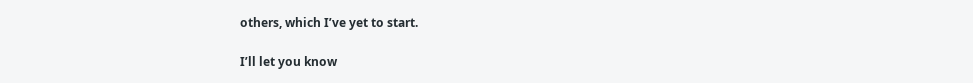others, which I’ve yet to start.

I’ll let you know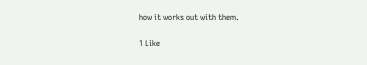how it works out with them.

1 Like